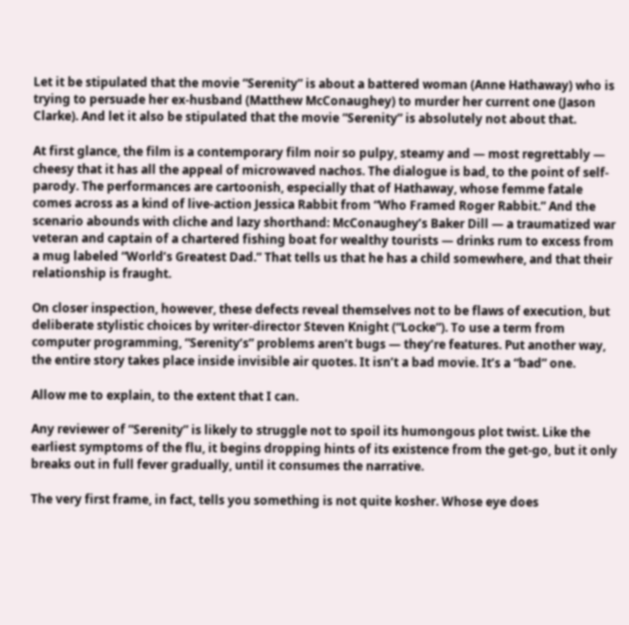Let it be stipulated that the movie “Serenity” is about a battered woman (Anne Hathaway) who is trying to persuade her ex-husband (Matthew McConaughey) to murder her current one (Jason Clarke). And let it also be stipulated that the movie “Serenity” is absolutely not about that.

At first glance, the film is a contemporary film noir so pulpy, steamy and — most regrettably — cheesy that it has all the appeal of microwaved nachos. The dialogue is bad, to the point of self-parody. The performances are cartoonish, especially that of Hathaway, whose femme fatale comes across as a kind of live-action Jessica Rabbit from “Who Framed Roger Rabbit.” And the scenario abounds with cliche and lazy shorthand: McConaughey’s Baker Dill — a traumatized war veteran and captain of a chartered fishing boat for wealthy tourists — drinks rum to excess from a mug labeled “World’s Greatest Dad.” That tells us that he has a child somewhere, and that their relationship is fraught.

On closer inspection, however, these defects reveal themselves not to be flaws of execution, but deliberate stylistic choices by writer-director Steven Knight (“Locke”). To use a term from computer programming, “Serenity’s” problems aren’t bugs — they’re features. Put another way, the entire story takes place inside invisible air quotes. It isn’t a bad movie. It’s a “bad” one.

Allow me to explain, to the extent that I can.

Any reviewer of “Serenity” is likely to struggle not to spoil its humongous plot twist. Like the earliest symptoms of the flu, it begins dropping hints of its existence from the get-go, but it only breaks out in full fever gradually, until it consumes the narrative.

The very first frame, in fact, tells you something is not quite kosher. Whose eye does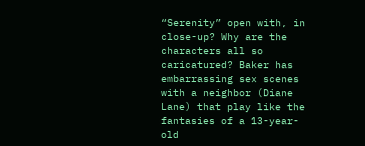“Serenity” open with, in close-up? Why are the characters all so caricatured? Baker has embarrassing sex scenes with a neighbor (Diane Lane) that play like the fantasies of a 13-year-old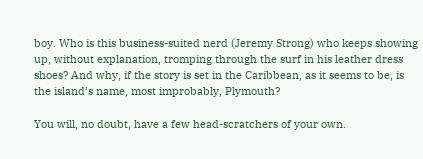boy. Who is this business-suited nerd (Jeremy Strong) who keeps showing up, without explanation, tromping through the surf in his leather dress shoes? And why, if the story is set in the Caribbean, as it seems to be, is the island’s name, most improbably, Plymouth?

You will, no doubt, have a few head-scratchers of your own.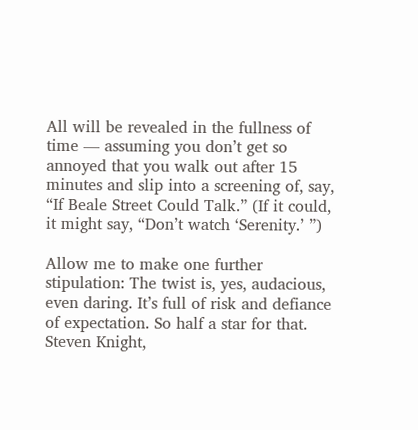All will be revealed in the fullness of time — assuming you don’t get so annoyed that you walk out after 15 minutes and slip into a screening of, say, “If Beale Street Could Talk.” (If it could, it might say, “Don’t watch ‘Serenity.’ ”)

Allow me to make one further stipulation: The twist is, yes, audacious, even daring. It’s full of risk and defiance of expectation. So half a star for that. Steven Knight,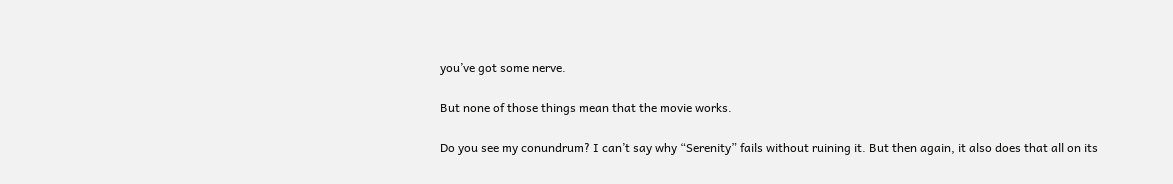you’ve got some nerve.

But none of those things mean that the movie works.

Do you see my conundrum? I can’t say why “Serenity” fails without ruining it. But then again, it also does that all on its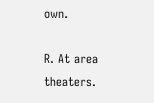own.

R. At area theaters.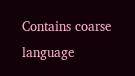Contains coarse language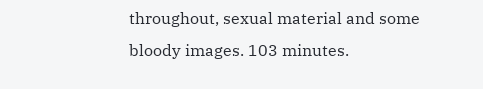throughout, sexual material and some bloody images. 103 minutes.